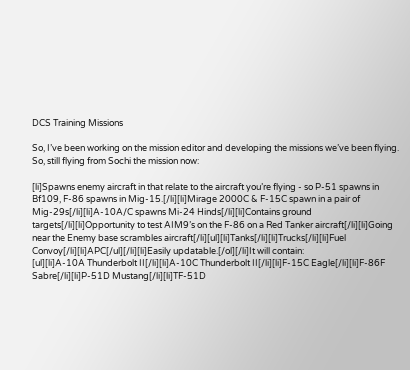DCS Training Missions

So, I’ve been working on the mission editor and developing the missions we’ve been flying. So, still flying from Sochi the mission now:

[li]Spawns enemy aircraft in that relate to the aircraft you’re flying - so P-51 spawns in Bf109, F-86 spawns in Mig-15.[/li][li]Mirage 2000C & F-15C spawn in a pair of Mig-29s[/li][li]A-10A/C spawns Mi-24 Hinds[/li][li]Contains ground targets[/li][li]Opportunity to test AIM9’s on the F-86 on a Red Tanker aircraft[/li][li]Going near the Enemy base scrambles aircraft[/li][ul][li]Tanks[/li][li]Trucks[/li][li]Fuel Convoy[/li][li]APC[/ul][/li][li]Easily updatable.[/ol][/li]It will contain:
[ul][li]A-10A Thunderbolt II[/li][li]A-10C Thunderbolt II[/li][li]F-15C Eagle[/li][li]F-86F Sabre[/li][li]P-51D Mustang[/li][li]TF-51D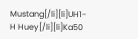Mustang[/li][li]UH1-H Huey[/li][li]Ka50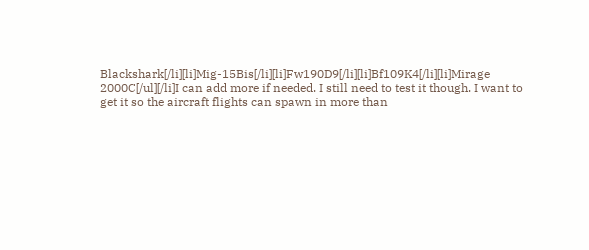Blackshark[/li][li]Mig-15Bis[/li][li]Fw190D9[/li][li]Bf109K4[/li][li]Mirage 2000C[/ul][/li]I can add more if needed. I still need to test it though. I want to get it so the aircraft flights can spawn in more than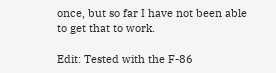once, but so far I have not been able to get that to work.

Edit: Tested with the F-86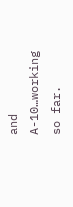and A-10…working so far.